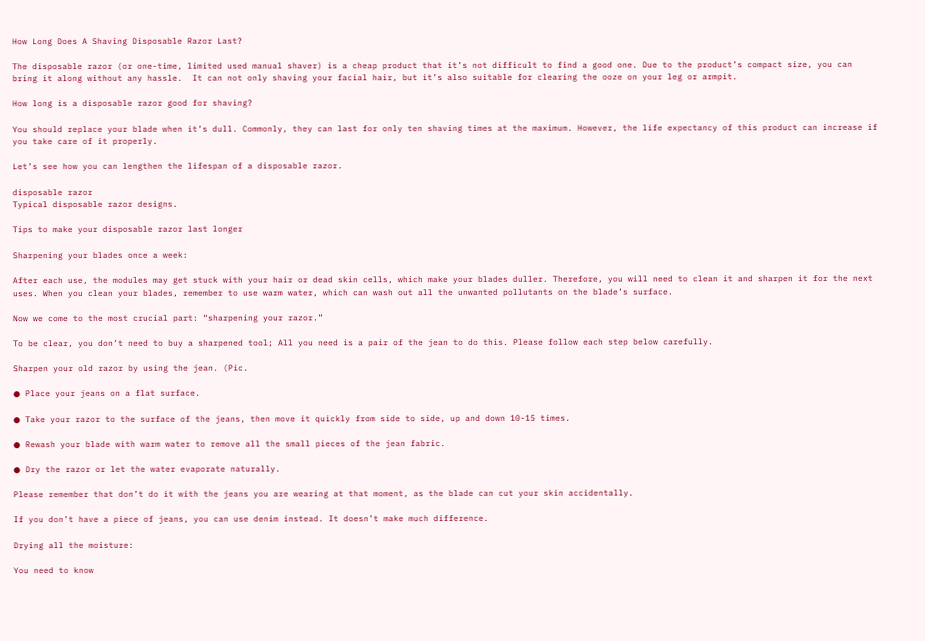How Long Does A Shaving Disposable Razor Last?

The disposable razor (or one-time, limited used manual shaver) is a cheap product that it’s not difficult to find a good one. Due to the product’s compact size, you can bring it along without any hassle.  It can not only shaving your facial hair, but it’s also suitable for clearing the ooze on your leg or armpit.

How long is a disposable razor good for shaving?

You should replace your blade when it’s dull. Commonly, they can last for only ten shaving times at the maximum. However, the life expectancy of this product can increase if you take care of it properly.

Let’s see how you can lengthen the lifespan of a disposable razor.

disposable razor
Typical disposable razor designs.

Tips to make your disposable razor last longer

Sharpening your blades once a week:

After each use, the modules may get stuck with your hair or dead skin cells, which make your blades duller. Therefore, you will need to clean it and sharpen it for the next uses. When you clean your blades, remember to use warm water, which can wash out all the unwanted pollutants on the blade’s surface.

Now we come to the most crucial part: “sharpening your razor.”

To be clear, you don’t need to buy a sharpened tool; All you need is a pair of the jean to do this. Please follow each step below carefully.

Sharpen your old razor by using the jean. (Pic.

● Place your jeans on a flat surface.

● Take your razor to the surface of the jeans, then move it quickly from side to side, up and down 10-15 times.

● Rewash your blade with warm water to remove all the small pieces of the jean fabric.

● Dry the razor or let the water evaporate naturally.

Please remember that don’t do it with the jeans you are wearing at that moment, as the blade can cut your skin accidentally.

If you don’t have a piece of jeans, you can use denim instead. It doesn’t make much difference.

Drying all the moisture:

You need to know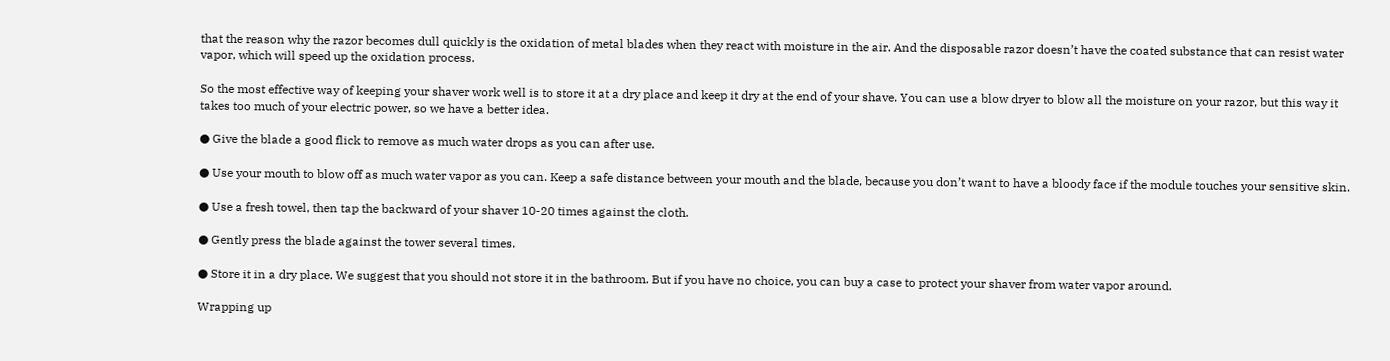that the reason why the razor becomes dull quickly is the oxidation of metal blades when they react with moisture in the air. And the disposable razor doesn’t have the coated substance that can resist water vapor, which will speed up the oxidation process.

So the most effective way of keeping your shaver work well is to store it at a dry place and keep it dry at the end of your shave. You can use a blow dryer to blow all the moisture on your razor, but this way it takes too much of your electric power, so we have a better idea.

● Give the blade a good flick to remove as much water drops as you can after use.

● Use your mouth to blow off as much water vapor as you can. Keep a safe distance between your mouth and the blade, because you don’t want to have a bloody face if the module touches your sensitive skin.

● Use a fresh towel, then tap the backward of your shaver 10-20 times against the cloth.

● Gently press the blade against the tower several times.

● Store it in a dry place. We suggest that you should not store it in the bathroom. But if you have no choice, you can buy a case to protect your shaver from water vapor around.

Wrapping up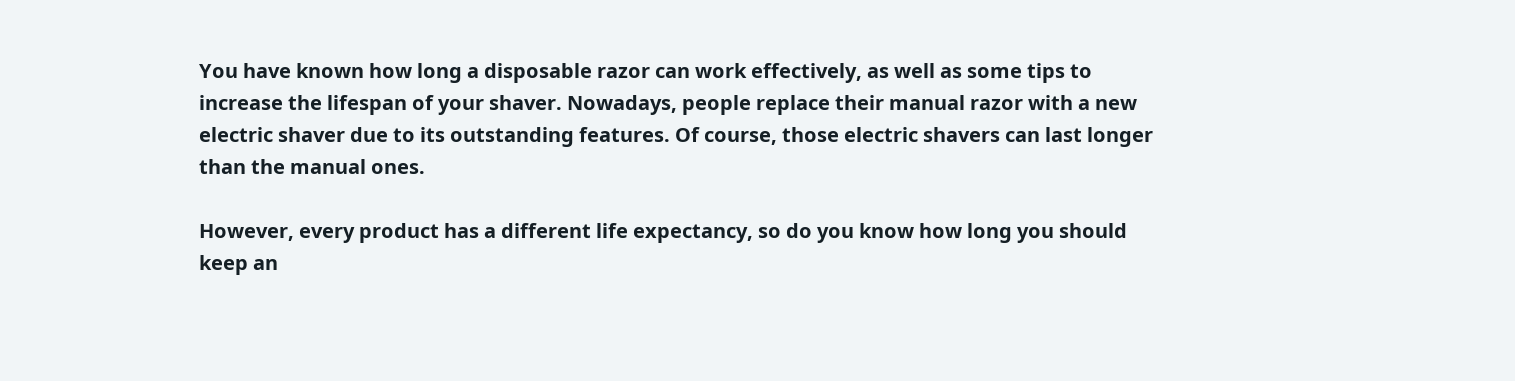You have known how long a disposable razor can work effectively, as well as some tips to increase the lifespan of your shaver. Nowadays, people replace their manual razor with a new electric shaver due to its outstanding features. Of course, those electric shavers can last longer than the manual ones.

However, every product has a different life expectancy, so do you know how long you should keep an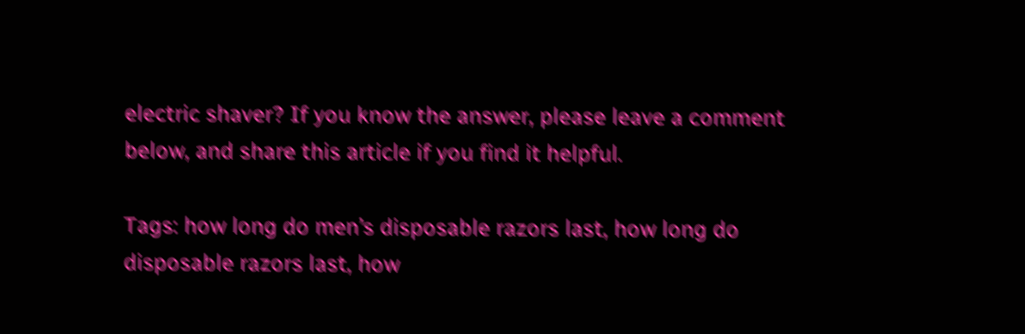electric shaver? If you know the answer, please leave a comment below, and share this article if you find it helpful.

Tags: how long do men’s disposable razors last, how long do disposable razors last, how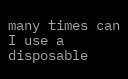many times can I use a disposable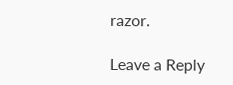razor.

Leave a Reply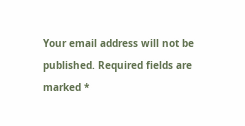Your email address will not be published. Required fields are marked *